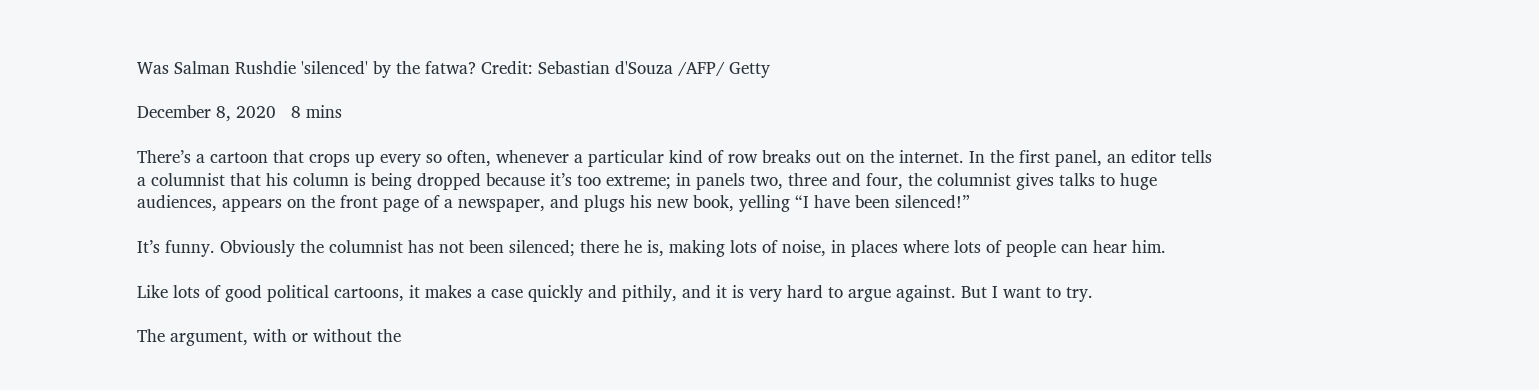Was Salman Rushdie 'silenced' by the fatwa? Credit: Sebastian d'Souza /AFP/ Getty

December 8, 2020   8 mins

There’s a cartoon that crops up every so often, whenever a particular kind of row breaks out on the internet. In the first panel, an editor tells a columnist that his column is being dropped because it’s too extreme; in panels two, three and four, the columnist gives talks to huge audiences, appears on the front page of a newspaper, and plugs his new book, yelling “I have been silenced!”

It’s funny. Obviously the columnist has not been silenced; there he is, making lots of noise, in places where lots of people can hear him.

Like lots of good political cartoons, it makes a case quickly and pithily, and it is very hard to argue against. But I want to try.

The argument, with or without the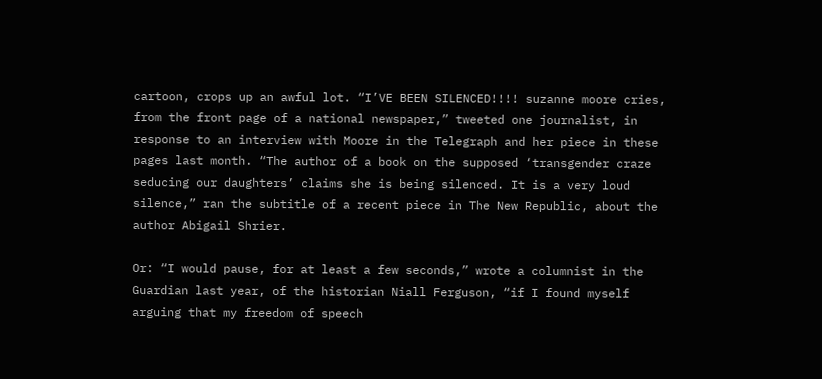cartoon, crops up an awful lot. “I’VE BEEN SILENCED!!!! suzanne moore cries, from the front page of a national newspaper,” tweeted one journalist, in response to an interview with Moore in the Telegraph and her piece in these pages last month. “The author of a book on the supposed ‘transgender craze seducing our daughters’ claims she is being silenced. It is a very loud silence,” ran the subtitle of a recent piece in The New Republic, about the author Abigail Shrier.

Or: “I would pause, for at least a few seconds,” wrote a columnist in the Guardian last year, of the historian Niall Ferguson, “if I found myself arguing that my freedom of speech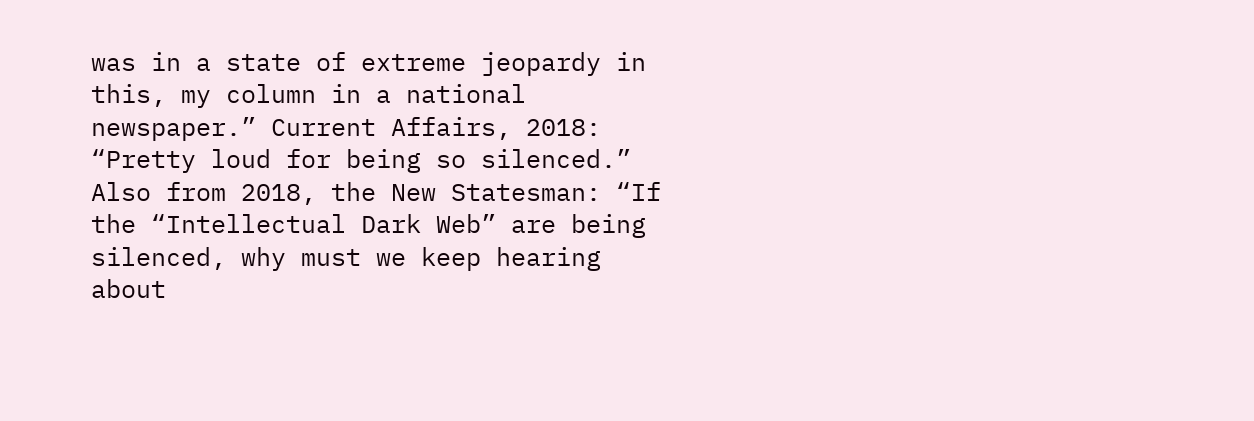was in a state of extreme jeopardy in this, my column in a national newspaper.” Current Affairs, 2018: “Pretty loud for being so silenced.” Also from 2018, the New Statesman: “If the “Intellectual Dark Web” are being silenced, why must we keep hearing about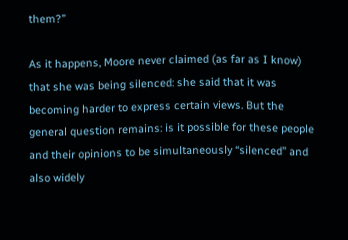them?”

As it happens, Moore never claimed (as far as I know) that she was being silenced: she said that it was becoming harder to express certain views. But the general question remains: is it possible for these people and their opinions to be simultaneously “silenced” and also widely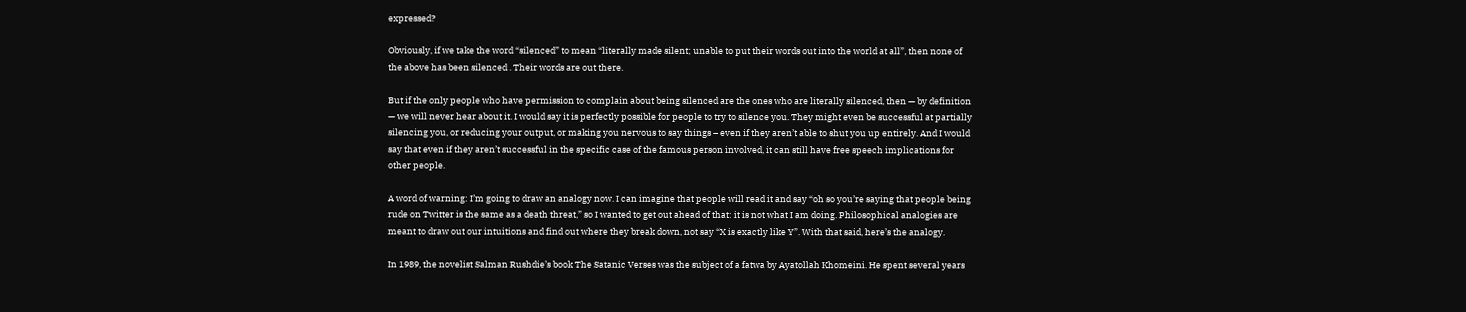expressed?

Obviously, if we take the word “silenced” to mean “literally made silent; unable to put their words out into the world at all”, then none of the above has been silenced . Their words are out there.

But if the only people who have permission to complain about being silenced are the ones who are literally silenced, then — by definition — we will never hear about it. I would say it is perfectly possible for people to try to silence you. They might even be successful at partially silencing you, or reducing your output, or making you nervous to say things – even if they aren’t able to shut you up entirely. And I would say that even if they aren’t successful in the specific case of the famous person involved, it can still have free speech implications for other people.

A word of warning: I’m going to draw an analogy now. I can imagine that people will read it and say “oh so you’re saying that people being rude on Twitter is the same as a death threat,” so I wanted to get out ahead of that: it is not what I am doing. Philosophical analogies are meant to draw out our intuitions and find out where they break down, not say “X is exactly like Y”. With that said, here’s the analogy.

In 1989, the novelist Salman Rushdie’s book The Satanic Verses was the subject of a fatwa by Ayatollah Khomeini. He spent several years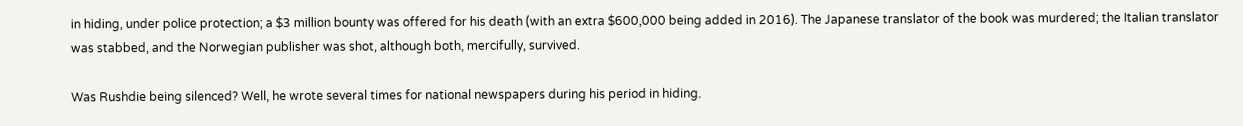in hiding, under police protection; a $3 million bounty was offered for his death (with an extra $600,000 being added in 2016). The Japanese translator of the book was murdered; the Italian translator was stabbed, and the Norwegian publisher was shot, although both, mercifully, survived.

Was Rushdie being silenced? Well, he wrote several times for national newspapers during his period in hiding.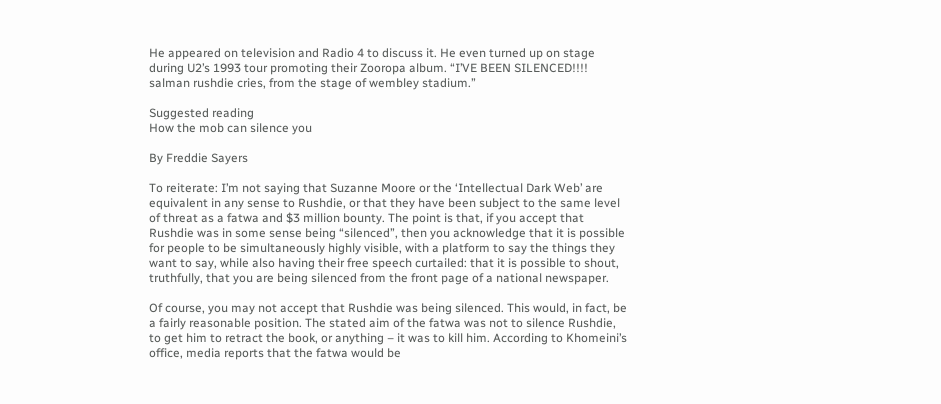He appeared on television and Radio 4 to discuss it. He even turned up on stage during U2’s 1993 tour promoting their Zooropa album. “I’VE BEEN SILENCED!!!! salman rushdie cries, from the stage of wembley stadium.”

Suggested reading
How the mob can silence you

By Freddie Sayers

To reiterate: I’m not saying that Suzanne Moore or the ‘Intellectual Dark Web’ are equivalent in any sense to Rushdie, or that they have been subject to the same level of threat as a fatwa and $3 million bounty. The point is that, if you accept that Rushdie was in some sense being “silenced”, then you acknowledge that it is possible for people to be simultaneously highly visible, with a platform to say the things they want to say, while also having their free speech curtailed: that it is possible to shout, truthfully, that you are being silenced from the front page of a national newspaper.

Of course, you may not accept that Rushdie was being silenced. This would, in fact, be a fairly reasonable position. The stated aim of the fatwa was not to silence Rushdie, to get him to retract the book, or anything – it was to kill him. According to Khomeini’s office, media reports that the fatwa would be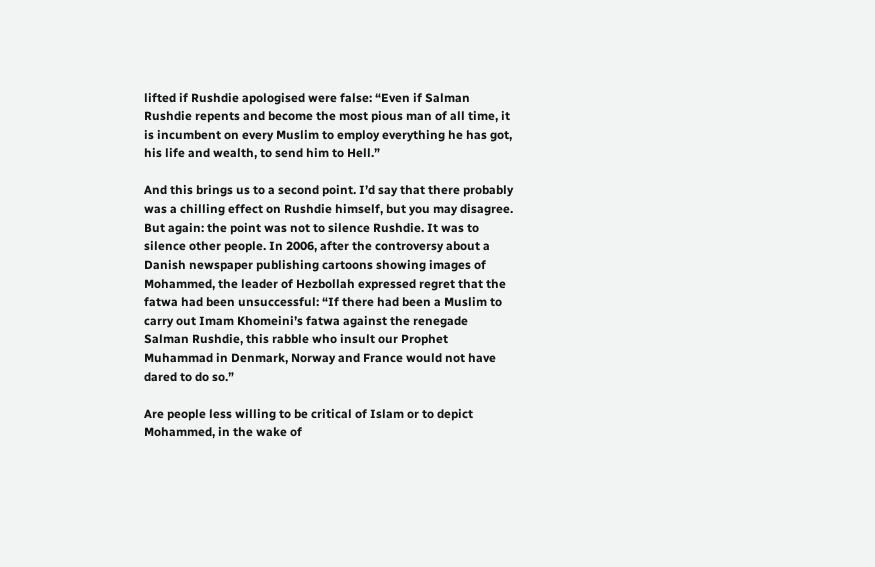lifted if Rushdie apologised were false: “Even if Salman Rushdie repents and become the most pious man of all time, it is incumbent on every Muslim to employ everything he has got, his life and wealth, to send him to Hell.”

And this brings us to a second point. I’d say that there probably was a chilling effect on Rushdie himself, but you may disagree. But again: the point was not to silence Rushdie. It was to silence other people. In 2006, after the controversy about a Danish newspaper publishing cartoons showing images of Mohammed, the leader of Hezbollah expressed regret that the fatwa had been unsuccessful: “If there had been a Muslim to carry out Imam Khomeini’s fatwa against the renegade Salman Rushdie, this rabble who insult our Prophet Muhammad in Denmark, Norway and France would not have dared to do so.”

Are people less willing to be critical of Islam or to depict Mohammed, in the wake of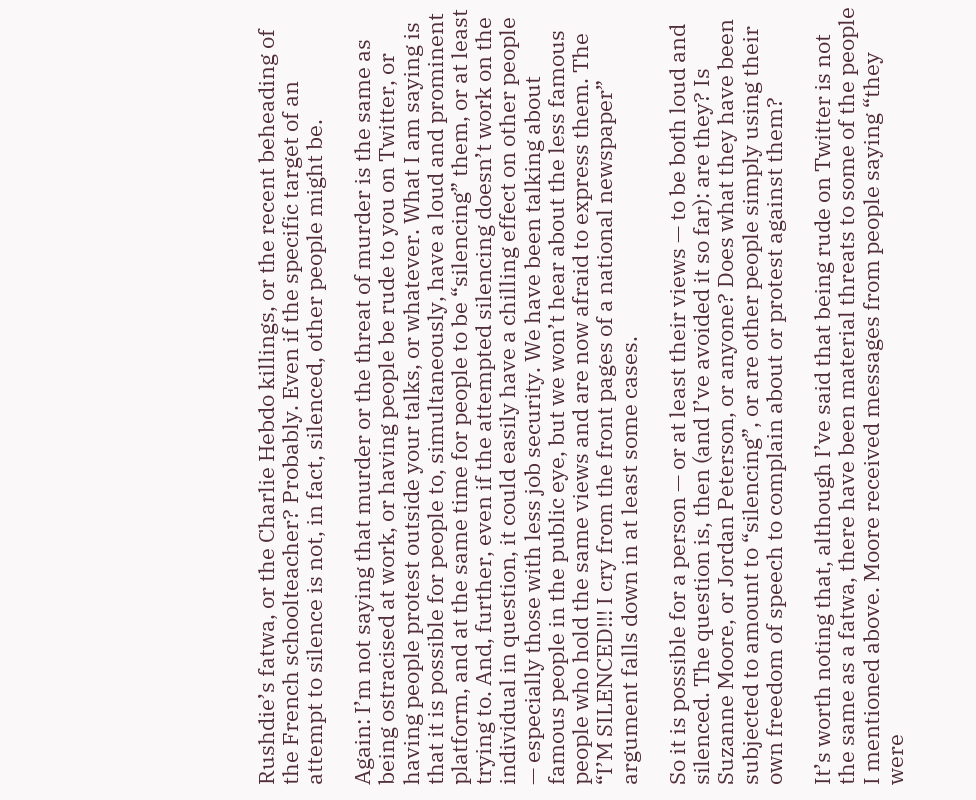Rushdie’s fatwa, or the Charlie Hebdo killings, or the recent beheading of the French schoolteacher? Probably. Even if the specific target of an attempt to silence is not, in fact, silenced, other people might be.

Again: I’m not saying that murder or the threat of murder is the same as being ostracised at work, or having people be rude to you on Twitter, or having people protest outside your talks, or whatever. What I am saying is that it is possible for people to, simultaneously, have a loud and prominent platform, and at the same time for people to be “silencing” them, or at least trying to. And, further, even if the attempted silencing doesn’t work on the individual in question, it could easily have a chilling effect on other people — especially those with less job security. We have been talking about famous people in the public eye, but we won’t hear about the less famous people who hold the same views and are now afraid to express them. The “I’M SILENCED!!! I cry from the front pages of a national newspaper” argument falls down in at least some cases.

So it is possible for a person — or at least their views — to be both loud and silenced. The question is, then (and I’ve avoided it so far): are they? Is Suzanne Moore, or Jordan Peterson, or anyone? Does what they have been subjected to amount to “silencing”, or are other people simply using their own freedom of speech to complain about or protest against them?

It’s worth noting that, although I’ve said that being rude on Twitter is not the same as a fatwa, there have been material threats to some of the people I mentioned above. Moore received messages from people saying “they were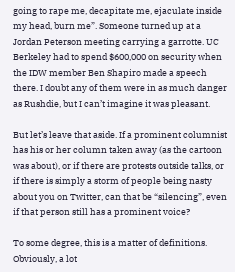going to rape me, decapitate me, ejaculate inside my head, burn me”. Someone turned up at a Jordan Peterson meeting carrying a garrotte. UC Berkeley had to spend $600,000 on security when the IDW member Ben Shapiro made a speech there. I doubt any of them were in as much danger as Rushdie, but I can’t imagine it was pleasant.

But let’s leave that aside. If a prominent columnist has his or her column taken away (as the cartoon was about), or if there are protests outside talks, or if there is simply a storm of people being nasty about you on Twitter, can that be “silencing”, even if that person still has a prominent voice?

To some degree, this is a matter of definitions. Obviously, a lot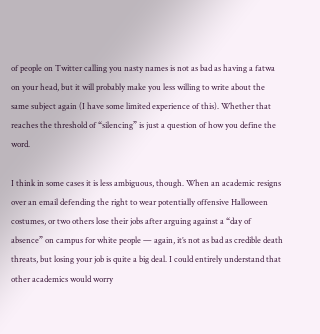of people on Twitter calling you nasty names is not as bad as having a fatwa on your head, but it will probably make you less willing to write about the same subject again (I have some limited experience of this). Whether that reaches the threshold of “silencing” is just a question of how you define the word.

I think in some cases it is less ambiguous, though. When an academic resigns over an email defending the right to wear potentially offensive Halloween costumes, or two others lose their jobs after arguing against a “day of absence” on campus for white people — again, it’s not as bad as credible death threats, but losing your job is quite a big deal. I could entirely understand that other academics would worry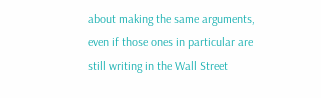about making the same arguments, even if those ones in particular are still writing in the Wall Street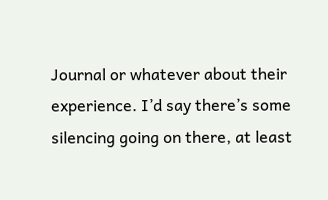Journal or whatever about their experience. I’d say there’s some silencing going on there, at least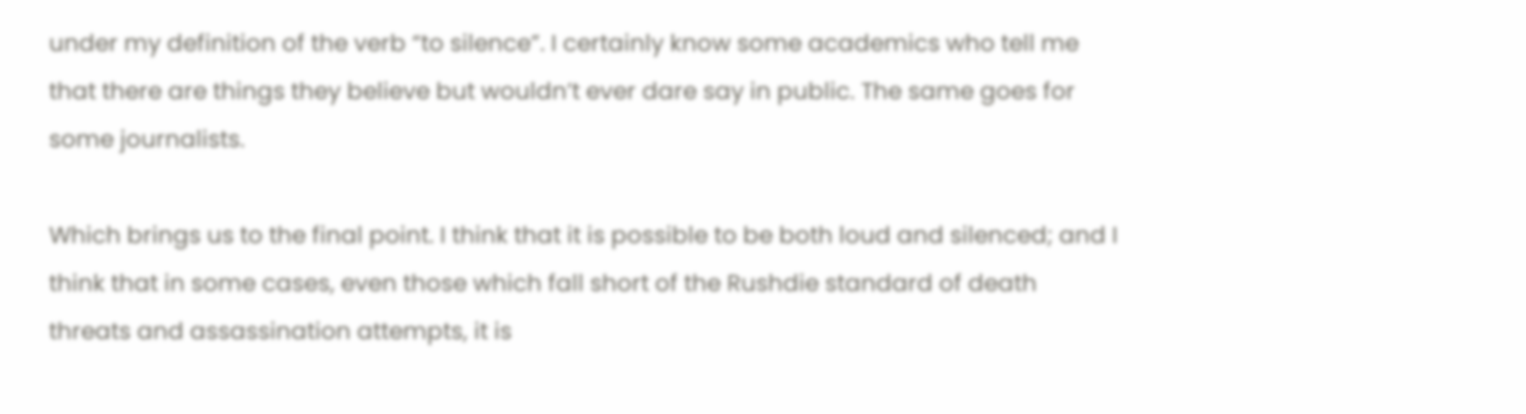under my definition of the verb “to silence”. I certainly know some academics who tell me that there are things they believe but wouldn’t ever dare say in public. The same goes for some journalists.

Which brings us to the final point. I think that it is possible to be both loud and silenced; and I think that in some cases, even those which fall short of the Rushdie standard of death threats and assassination attempts, it is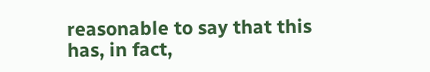reasonable to say that this has, in fact,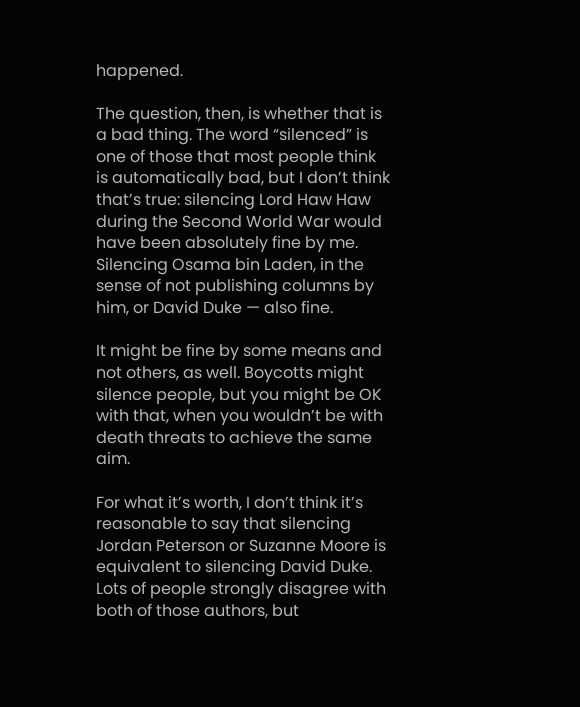happened.

The question, then, is whether that is a bad thing. The word “silenced” is one of those that most people think is automatically bad, but I don’t think that’s true: silencing Lord Haw Haw during the Second World War would have been absolutely fine by me. Silencing Osama bin Laden, in the sense of not publishing columns by him, or David Duke — also fine.

It might be fine by some means and not others, as well. Boycotts might silence people, but you might be OK with that, when you wouldn’t be with death threats to achieve the same aim.

For what it’s worth, I don’t think it’s reasonable to say that silencing Jordan Peterson or Suzanne Moore is equivalent to silencing David Duke. Lots of people strongly disagree with both of those authors, but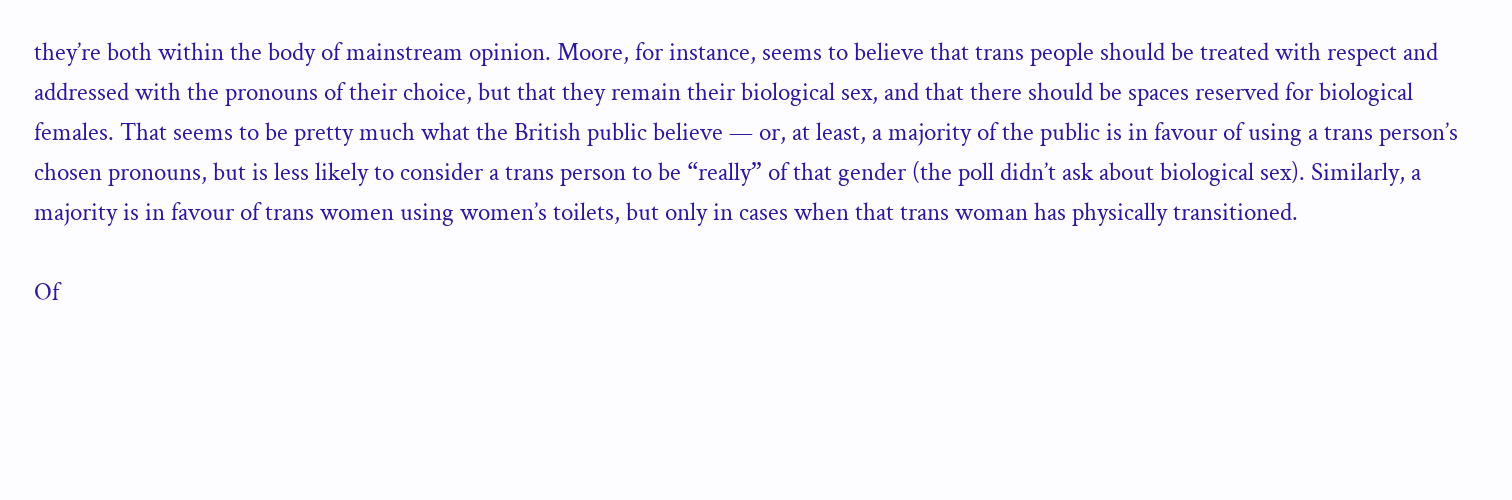they’re both within the body of mainstream opinion. Moore, for instance, seems to believe that trans people should be treated with respect and addressed with the pronouns of their choice, but that they remain their biological sex, and that there should be spaces reserved for biological females. That seems to be pretty much what the British public believe — or, at least, a majority of the public is in favour of using a trans person’s chosen pronouns, but is less likely to consider a trans person to be “really” of that gender (the poll didn’t ask about biological sex). Similarly, a majority is in favour of trans women using women’s toilets, but only in cases when that trans woman has physically transitioned.

Of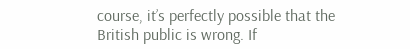course, it’s perfectly possible that the British public is wrong. If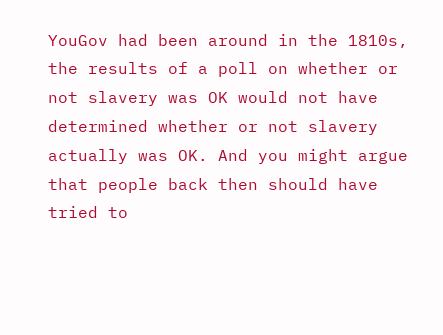YouGov had been around in the 1810s, the results of a poll on whether or not slavery was OK would not have determined whether or not slavery actually was OK. And you might argue that people back then should have tried to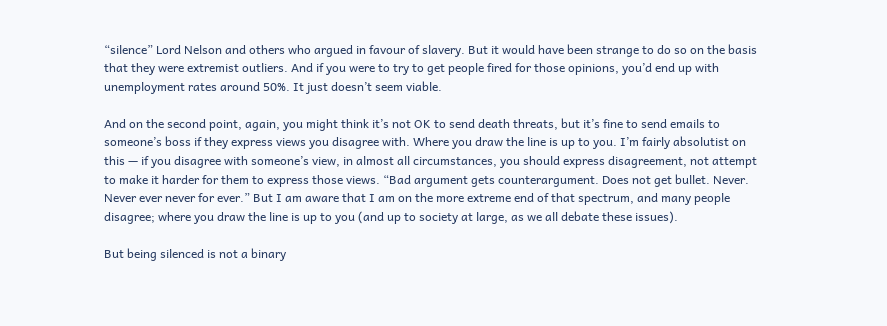“silence” Lord Nelson and others who argued in favour of slavery. But it would have been strange to do so on the basis that they were extremist outliers. And if you were to try to get people fired for those opinions, you’d end up with unemployment rates around 50%. It just doesn’t seem viable.

And on the second point, again, you might think it’s not OK to send death threats, but it’s fine to send emails to someone’s boss if they express views you disagree with. Where you draw the line is up to you. I’m fairly absolutist on this — if you disagree with someone’s view, in almost all circumstances, you should express disagreement, not attempt to make it harder for them to express those views. “Bad argument gets counterargument. Does not get bullet. Never. Never ever never for ever.” But I am aware that I am on the more extreme end of that spectrum, and many people disagree; where you draw the line is up to you (and up to society at large, as we all debate these issues).

But being silenced is not a binary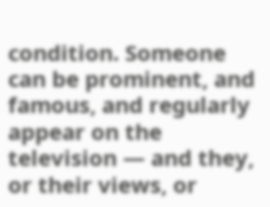condition. Someone can be prominent, and famous, and regularly appear on the television — and they, or their views, or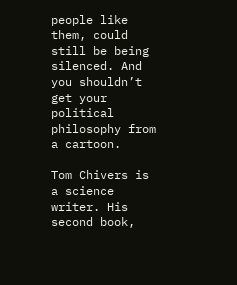people like them, could still be being silenced. And you shouldn’t get your political philosophy from a cartoon.

Tom Chivers is a science writer. His second book,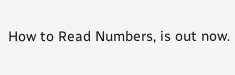How to Read Numbers, is out now.